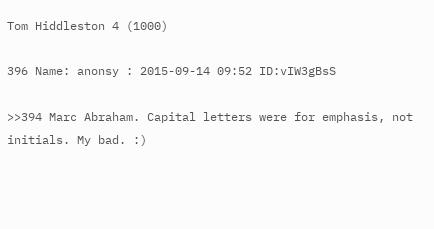Tom Hiddleston 4 (1000)

396 Name: anonsy : 2015-09-14 09:52 ID:vIW3gBsS

>>394 Marc Abraham. Capital letters were for emphasis, not initials. My bad. :)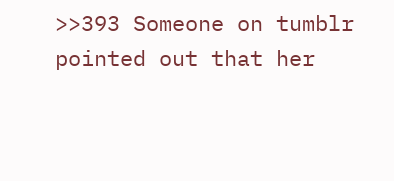>>393 Someone on tumblr pointed out that her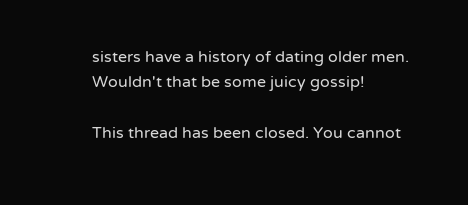sisters have a history of dating older men. Wouldn't that be some juicy gossip!

This thread has been closed. You cannot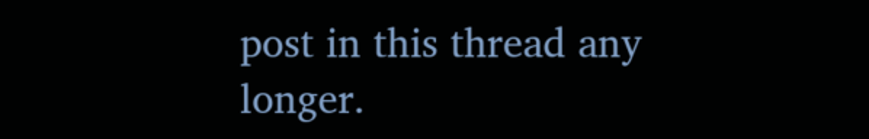post in this thread any longer.